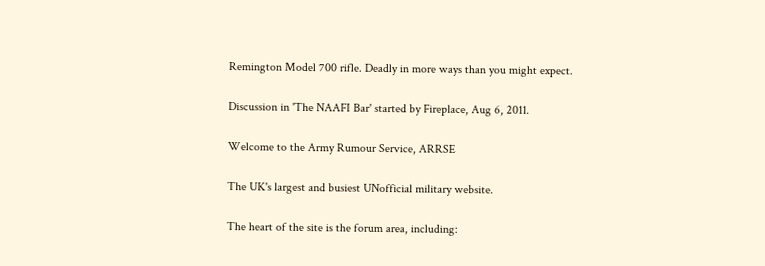Remington Model 700 rifle. Deadly in more ways than you might expect.

Discussion in 'The NAAFI Bar' started by Fireplace, Aug 6, 2011.

Welcome to the Army Rumour Service, ARRSE

The UK's largest and busiest UNofficial military website.

The heart of the site is the forum area, including: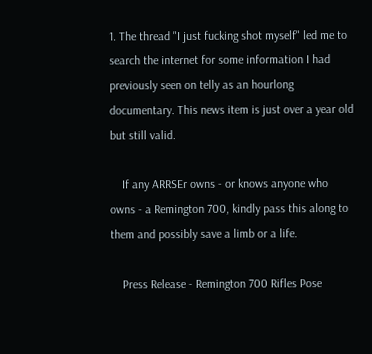1. The thread "I just fucking shot myself" led me to search the internet for some information I had previously seen on telly as an hourlong documentary. This news item is just over a year old but still valid.

    If any ARRSEr owns - or knows anyone who owns - a Remington 700, kindly pass this along to them and possibly save a limb or a life.

    Press Release - Remington 700 Rifles Pose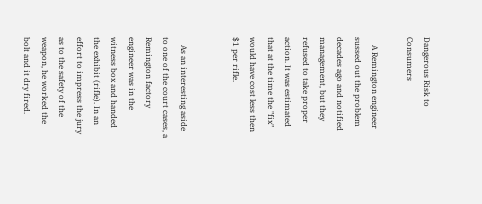Dangerous Risk to Consumers

    A Remington engineer sussed out the problem decades ago and notified management, but they refused to take proper action. It was estimated that at the time the "fix" would have cost less then $1 per rifle.


    As an interesting aside to one of the court cases, a Remington factory engineer was in the witness box and handed the exhibit (rifle). In an effort to impress the jury as to the safety of the weapon, he worked the bolt and it dry fired.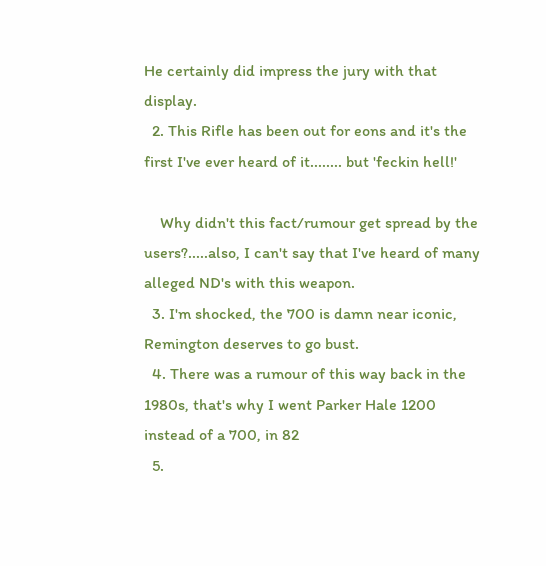He certainly did impress the jury with that display.
  2. This Rifle has been out for eons and it's the first I've ever heard of it........ but 'feckin hell!'

    Why didn't this fact/rumour get spread by the users?.....also, I can't say that I've heard of many alleged ND's with this weapon.
  3. I'm shocked, the 700 is damn near iconic, Remington deserves to go bust.
  4. There was a rumour of this way back in the 1980s, that's why I went Parker Hale 1200 instead of a 700, in 82
  5.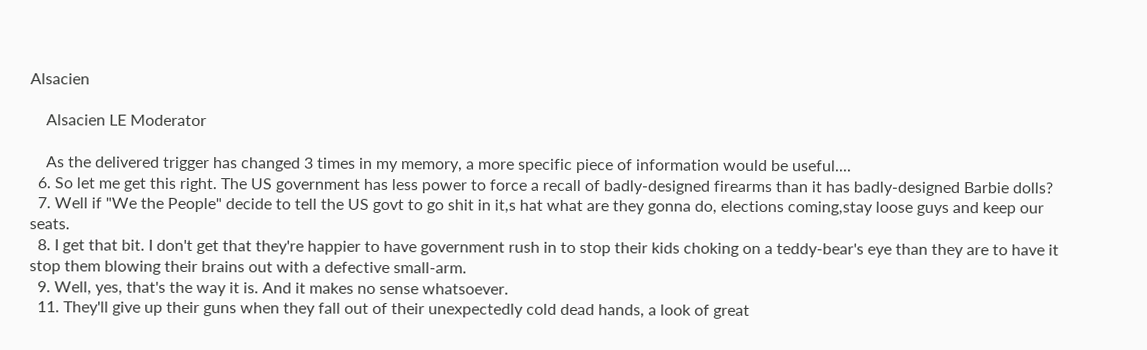Alsacien

    Alsacien LE Moderator

    As the delivered trigger has changed 3 times in my memory, a more specific piece of information would be useful....
  6. So let me get this right. The US government has less power to force a recall of badly-designed firearms than it has badly-designed Barbie dolls?
  7. Well if "We the People" decide to tell the US govt to go shit in it,s hat what are they gonna do, elections coming,stay loose guys and keep our seats.
  8. I get that bit. I don't get that they're happier to have government rush in to stop their kids choking on a teddy-bear's eye than they are to have it stop them blowing their brains out with a defective small-arm.
  9. Well, yes, that's the way it is. And it makes no sense whatsoever.
  11. They'll give up their guns when they fall out of their unexpectedly cold dead hands, a look of great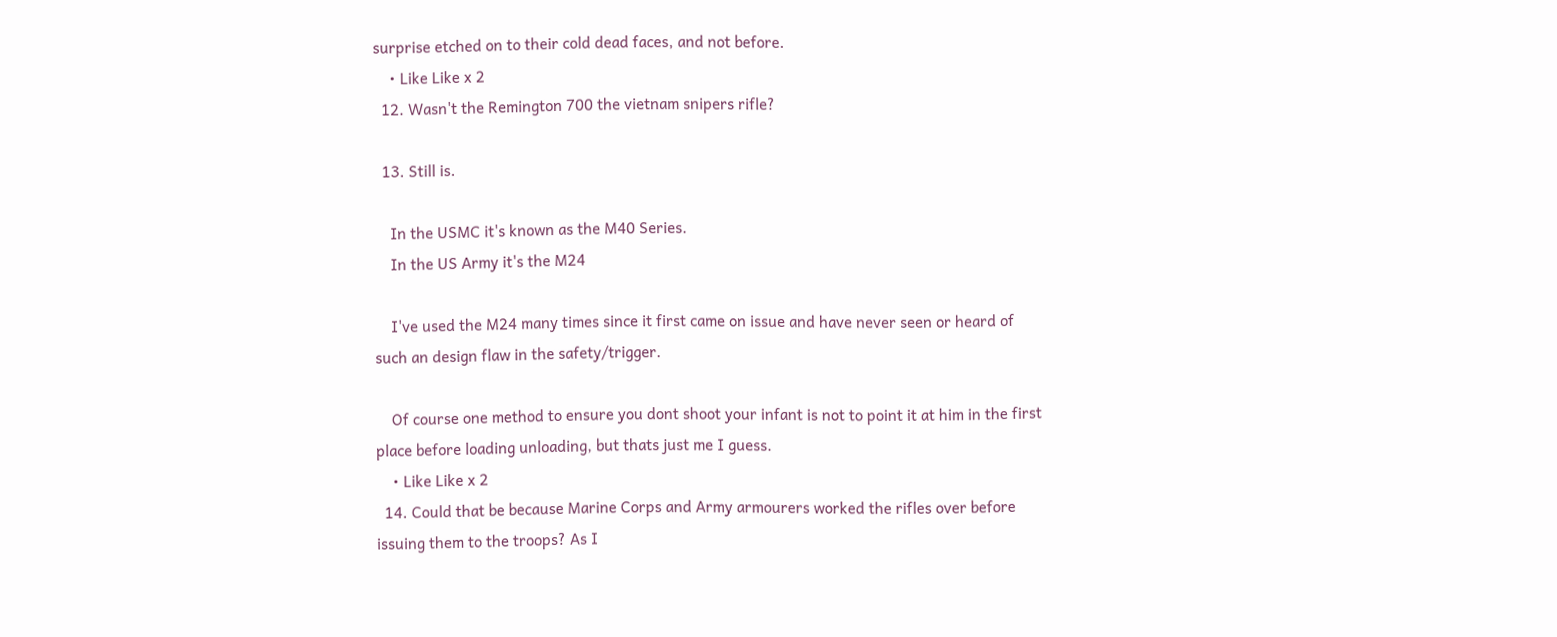surprise etched on to their cold dead faces, and not before.
    • Like Like x 2
  12. Wasn't the Remington 700 the vietnam snipers rifle?

  13. Still is.

    In the USMC it's known as the M40 Series.
    In the US Army it's the M24

    I've used the M24 many times since it first came on issue and have never seen or heard of such an design flaw in the safety/trigger.

    Of course one method to ensure you dont shoot your infant is not to point it at him in the first place before loading unloading, but thats just me I guess.
    • Like Like x 2
  14. Could that be because Marine Corps and Army armourers worked the rifles over before issuing them to the troops? As I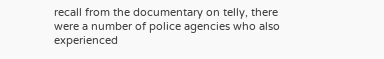recall from the documentary on telly, there were a number of police agencies who also experienced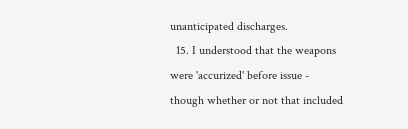unanticipated discharges.
  15. I understood that the weapons were 'accurized' before issue - though whether or not that included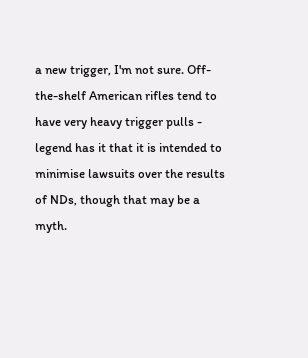a new trigger, I'm not sure. Off-the-shelf American rifles tend to have very heavy trigger pulls - legend has it that it is intended to minimise lawsuits over the results of NDs, though that may be a myth.